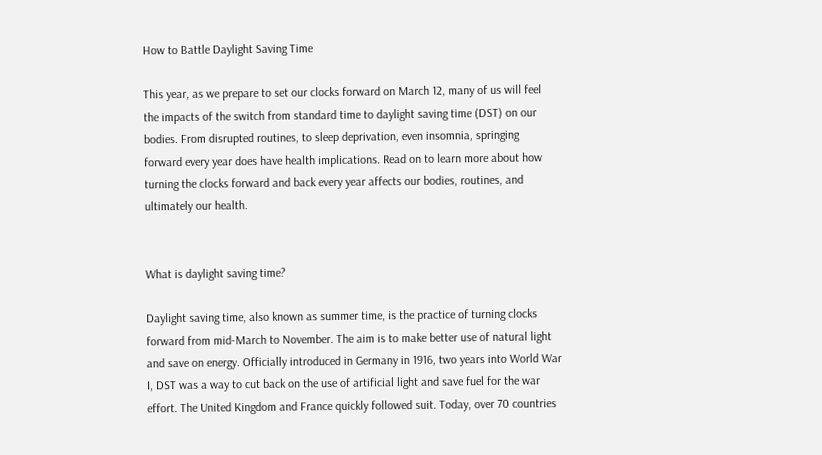How to Battle Daylight Saving Time

This year, as we prepare to set our clocks forward on March 12, many of us will feel the impacts of the switch from standard time to daylight saving time (DST) on our bodies. From disrupted routines, to sleep deprivation, even insomnia, springing forward every year does have health implications. Read on to learn more about how turning the clocks forward and back every year affects our bodies, routines, and ultimately our health.


What is daylight saving time?

Daylight saving time, also known as summer time, is the practice of turning clocks forward from mid-March to November. The aim is to make better use of natural light and save on energy. Officially introduced in Germany in 1916, two years into World War I, DST was a way to cut back on the use of artificial light and save fuel for the war effort. The United Kingdom and France quickly followed suit. Today, over 70 countries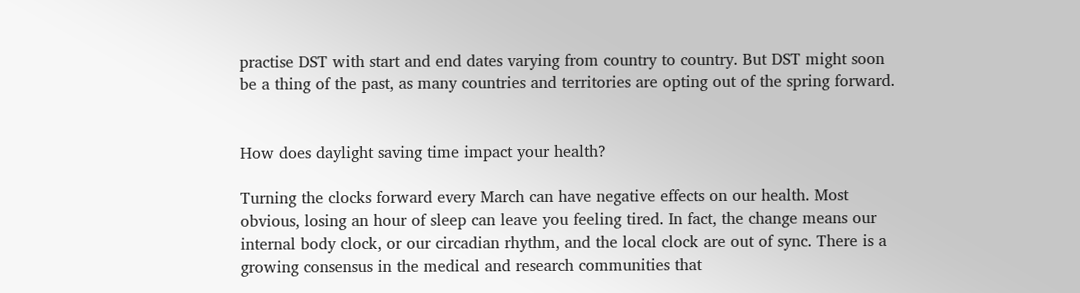practise DST with start and end dates varying from country to country. But DST might soon be a thing of the past, as many countries and territories are opting out of the spring forward.


How does daylight saving time impact your health?

Turning the clocks forward every March can have negative effects on our health. Most obvious, losing an hour of sleep can leave you feeling tired. In fact, the change means our internal body clock, or our circadian rhythm, and the local clock are out of sync. There is a growing consensus in the medical and research communities that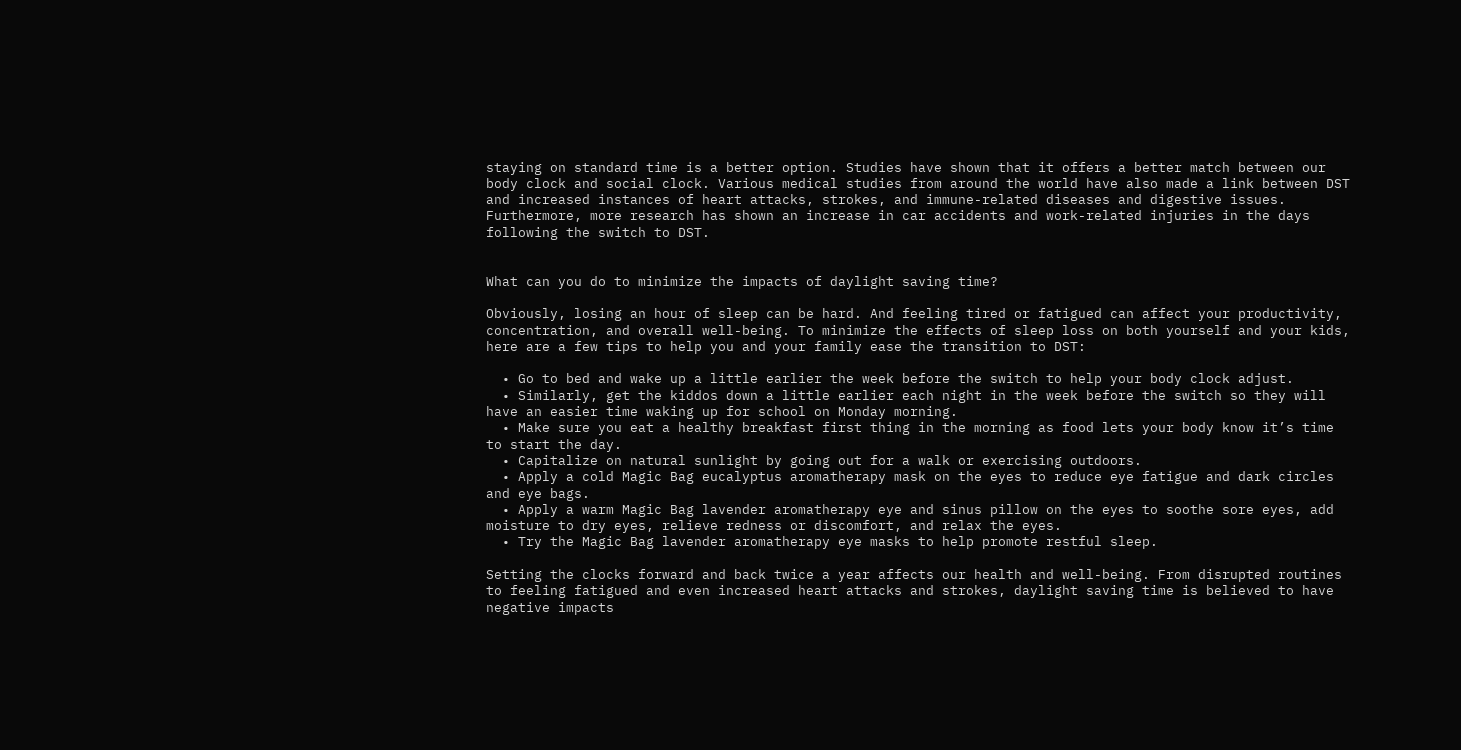staying on standard time is a better option. Studies have shown that it offers a better match between our body clock and social clock. Various medical studies from around the world have also made a link between DST and increased instances of heart attacks, strokes, and immune-related diseases and digestive issues. Furthermore, more research has shown an increase in car accidents and work-related injuries in the days following the switch to DST.


What can you do to minimize the impacts of daylight saving time?

Obviously, losing an hour of sleep can be hard. And feeling tired or fatigued can affect your productivity, concentration, and overall well-being. To minimize the effects of sleep loss on both yourself and your kids, here are a few tips to help you and your family ease the transition to DST:

  • Go to bed and wake up a little earlier the week before the switch to help your body clock adjust.
  • Similarly, get the kiddos down a little earlier each night in the week before the switch so they will have an easier time waking up for school on Monday morning.
  • Make sure you eat a healthy breakfast first thing in the morning as food lets your body know it’s time to start the day.
  • Capitalize on natural sunlight by going out for a walk or exercising outdoors.
  • Apply a cold Magic Bag eucalyptus aromatherapy mask on the eyes to reduce eye fatigue and dark circles and eye bags.
  • Apply a warm Magic Bag lavender aromatherapy eye and sinus pillow on the eyes to soothe sore eyes, add moisture to dry eyes, relieve redness or discomfort, and relax the eyes.
  • Try the Magic Bag lavender aromatherapy eye masks to help promote restful sleep.

Setting the clocks forward and back twice a year affects our health and well-being. From disrupted routines to feeling fatigued and even increased heart attacks and strokes, daylight saving time is believed to have negative impacts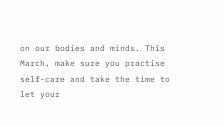on our bodies and minds. This March, make sure you practise self-care and take the time to let your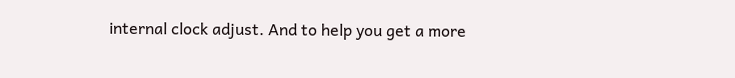internal clock adjust. And to help you get a more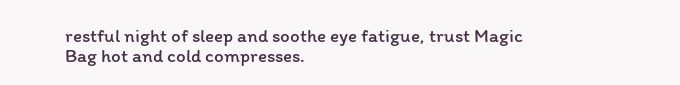restful night of sleep and soothe eye fatigue, trust Magic Bag hot and cold compresses.